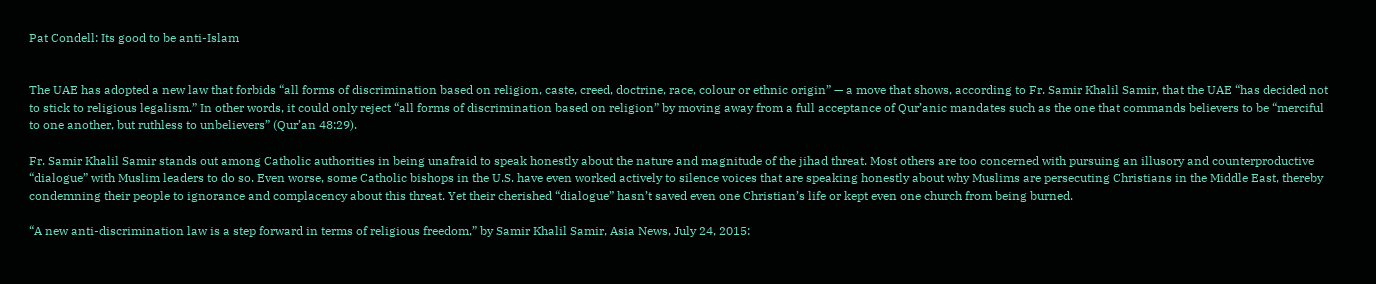Pat Condell: Its good to be anti-Islam


The UAE has adopted a new law that forbids “all forms of discrimination based on religion, caste, creed, doctrine, race, colour or ethnic origin” — a move that shows, according to Fr. Samir Khalil Samir, that the UAE “has decided not to stick to religious legalism.” In other words, it could only reject “all forms of discrimination based on religion” by moving away from a full acceptance of Qur’anic mandates such as the one that commands believers to be “merciful to one another, but ruthless to unbelievers” (Qur’an 48:29).

Fr. Samir Khalil Samir stands out among Catholic authorities in being unafraid to speak honestly about the nature and magnitude of the jihad threat. Most others are too concerned with pursuing an illusory and counterproductive “dialogue” with Muslim leaders to do so. Even worse, some Catholic bishops in the U.S. have even worked actively to silence voices that are speaking honestly about why Muslims are persecuting Christians in the Middle East, thereby condemning their people to ignorance and complacency about this threat. Yet their cherished “dialogue” hasn’t saved even one Christian’s life or kept even one church from being burned.

“A new anti-discrimination law is a step forward in terms of religious freedom,” by Samir Khalil Samir, Asia News, July 24, 2015: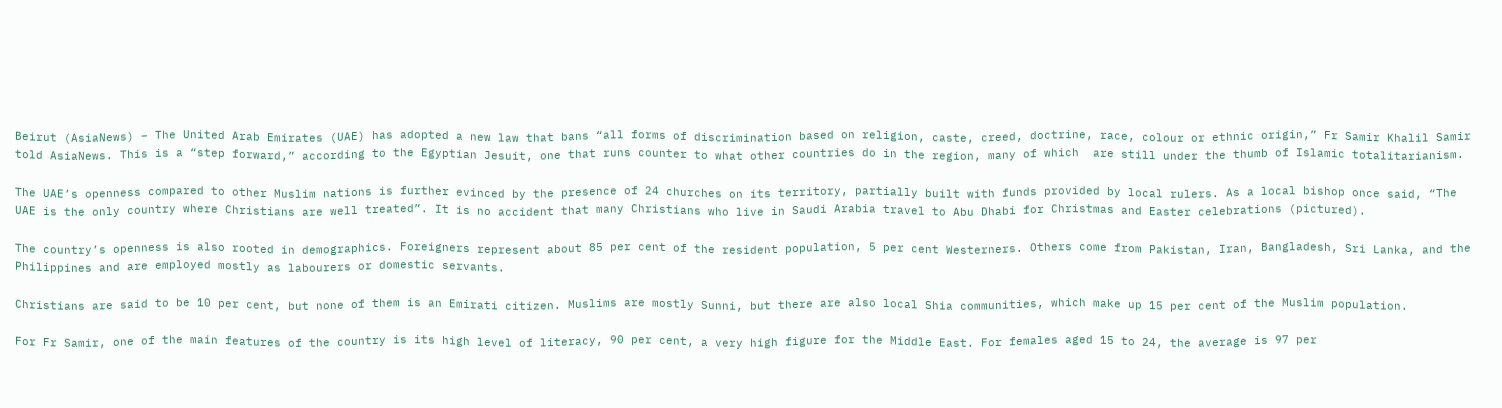Beirut (AsiaNews) – The United Arab Emirates (UAE) has adopted a new law that bans “all forms of discrimination based on religion, caste, creed, doctrine, race, colour or ethnic origin,” Fr Samir Khalil Samir told AsiaNews. This is a “step forward,” according to the Egyptian Jesuit, one that runs counter to what other countries do in the region, many of which  are still under the thumb of Islamic totalitarianism.

The UAE’s openness compared to other Muslim nations is further evinced by the presence of 24 churches on its territory, partially built with funds provided by local rulers. As a local bishop once said, “The UAE is the only country where Christians are well treated”. It is no accident that many Christians who live in Saudi Arabia travel to Abu Dhabi for Christmas and Easter celebrations (pictured).

The country’s openness is also rooted in demographics. Foreigners represent about 85 per cent of the resident population, 5 per cent Westerners. Others come from Pakistan, Iran, Bangladesh, Sri Lanka, and the Philippines and are employed mostly as labourers or domestic servants.

Christians are said to be 10 per cent, but none of them is an Emirati citizen. Muslims are mostly Sunni, but there are also local Shia communities, which make up 15 per cent of the Muslim population.

For Fr Samir, one of the main features of the country is its high level of literacy, 90 per cent, a very high figure for the Middle East. For females aged 15 to 24, the average is 97 per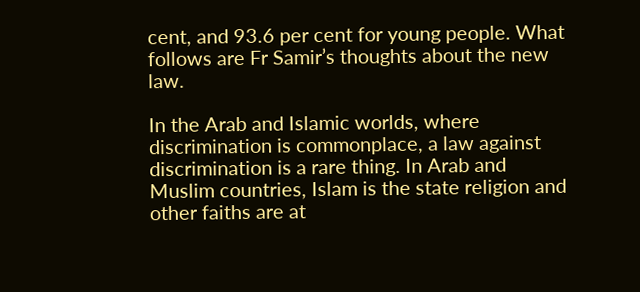cent, and 93.6 per cent for young people. What follows are Fr Samir’s thoughts about the new law.

In the Arab and Islamic worlds, where discrimination is commonplace, a law against discrimination is a rare thing. In Arab and Muslim countries, Islam is the state religion and other faiths are at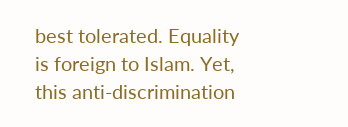best tolerated. Equality is foreign to Islam. Yet, this anti-discrimination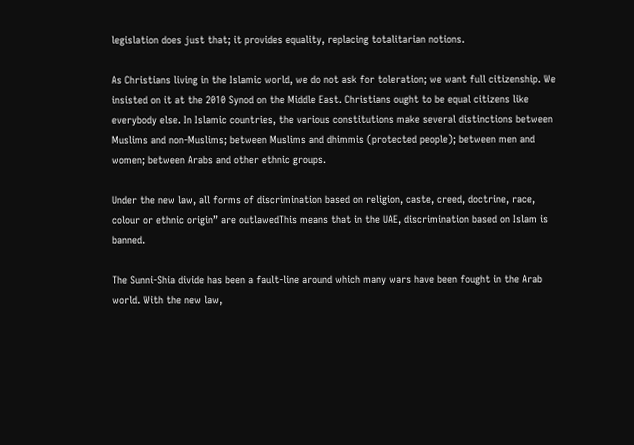legislation does just that; it provides equality, replacing totalitarian notions.

As Christians living in the Islamic world, we do not ask for toleration; we want full citizenship. We insisted on it at the 2010 Synod on the Middle East. Christians ought to be equal citizens like everybody else. In Islamic countries, the various constitutions make several distinctions between Muslims and non-Muslims; between Muslims and dhimmis (protected people); between men and women; between Arabs and other ethnic groups.

Under the new law, all forms of discrimination based on religion, caste, creed, doctrine, race, colour or ethnic origin” are outlawedThis means that in the UAE, discrimination based on Islam is banned.

The Sunni-Shia divide has been a fault-line around which many wars have been fought in the Arab world. With the new law,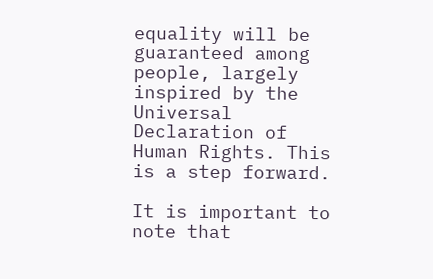equality will be guaranteed among people, largely inspired by the Universal Declaration of Human Rights. This is a step forward.

It is important to note that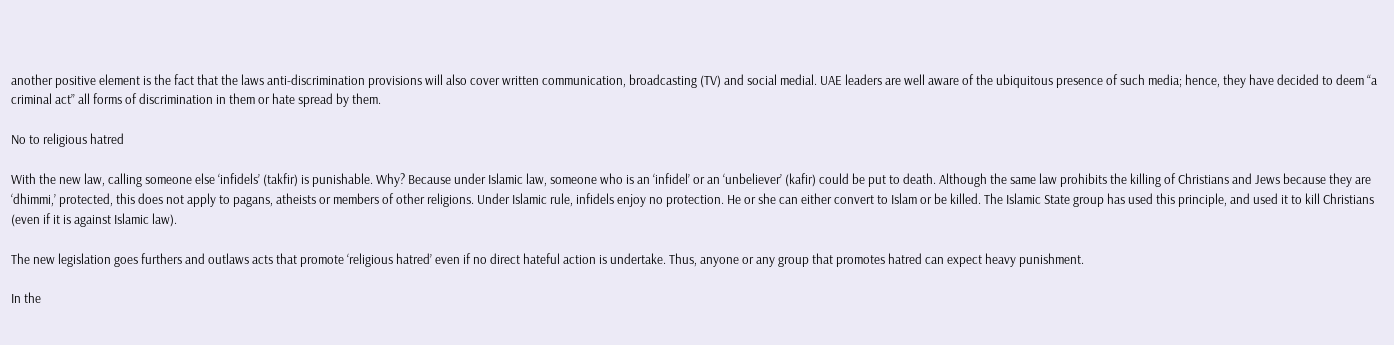another positive element is the fact that the laws anti-discrimination provisions will also cover written communication, broadcasting (TV) and social medial. UAE leaders are well aware of the ubiquitous presence of such media; hence, they have decided to deem “a criminal act” all forms of discrimination in them or hate spread by them.

No to religious hatred

With the new law, calling someone else ‘infidels’ (takfir) is punishable. Why? Because under Islamic law, someone who is an ‘infidel’ or an ‘unbeliever’ (kafir) could be put to death. Although the same law prohibits the killing of Christians and Jews because they are ‘dhimmi,’ protected, this does not apply to pagans, atheists or members of other religions. Under Islamic rule, infidels enjoy no protection. He or she can either convert to Islam or be killed. The Islamic State group has used this principle, and used it to kill Christians (even if it is against Islamic law).

The new legislation goes furthers and outlaws acts that promote ‘religious hatred’ even if no direct hateful action is undertake. Thus, anyone or any group that promotes hatred can expect heavy punishment.

In the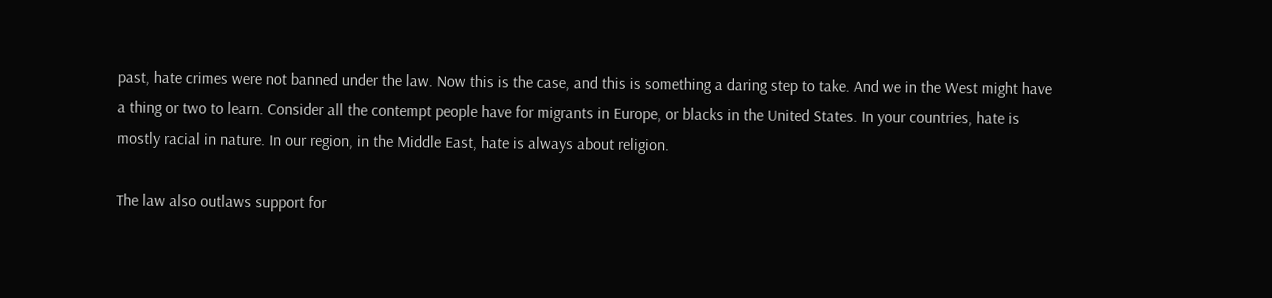past, hate crimes were not banned under the law. Now this is the case, and this is something a daring step to take. And we in the West might have a thing or two to learn. Consider all the contempt people have for migrants in Europe, or blacks in the United States. In your countries, hate is mostly racial in nature. In our region, in the Middle East, hate is always about religion.

The law also outlaws support for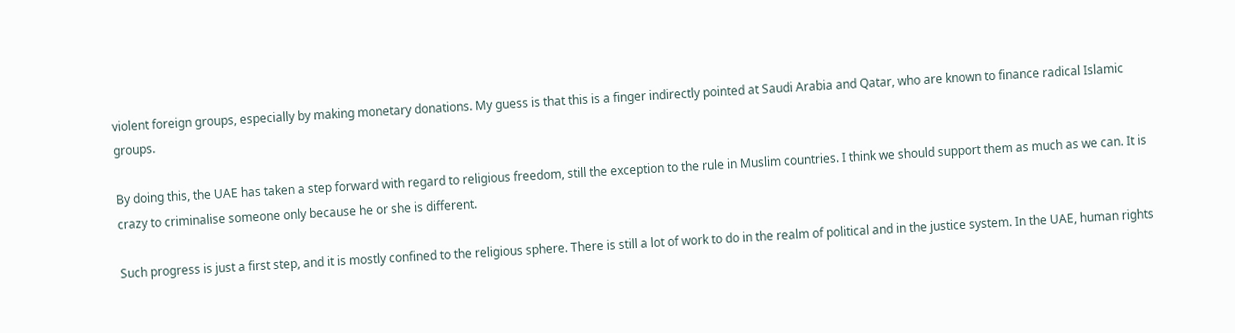violent foreign groups, especially by making monetary donations. My guess is that this is a finger indirectly pointed at Saudi Arabia and Qatar, who are known to finance radical Islamic groups.

By doing this, the UAE has taken a step forward with regard to religious freedom, still the exception to the rule in Muslim countries. I think we should support them as much as we can. It is crazy to criminalise someone only because he or she is different.

Such progress is just a first step, and it is mostly confined to the religious sphere. There is still a lot of work to do in the realm of political and in the justice system. In the UAE, human rights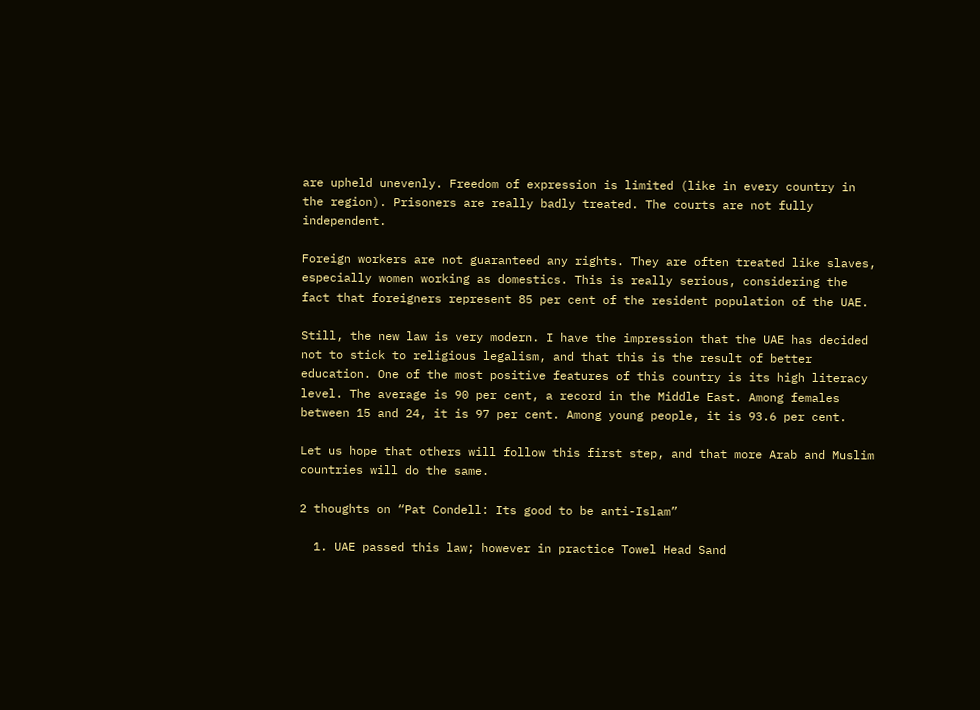are upheld unevenly. Freedom of expression is limited (like in every country in the region). Prisoners are really badly treated. The courts are not fully independent.

Foreign workers are not guaranteed any rights. They are often treated like slaves, especially women working as domestics. This is really serious, considering the fact that foreigners represent 85 per cent of the resident population of the UAE.

Still, the new law is very modern. I have the impression that the UAE has decided not to stick to religious legalism, and that this is the result of better education. One of the most positive features of this country is its high literacy level. The average is 90 per cent, a record in the Middle East. Among females between 15 and 24, it is 97 per cent. Among young people, it is 93.6 per cent.

Let us hope that others will follow this first step, and that more Arab and Muslim countries will do the same.

2 thoughts on “Pat Condell: Its good to be anti-Islam”

  1. UAE passed this law; however in practice Towel Head Sand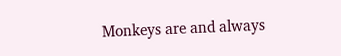Monkeys are and always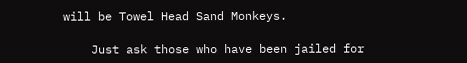will be Towel Head Sand Monkeys.

    Just ask those who have been jailed for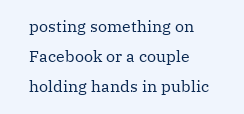posting something on Facebook or a couple holding hands in public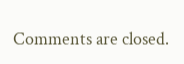Comments are closed.